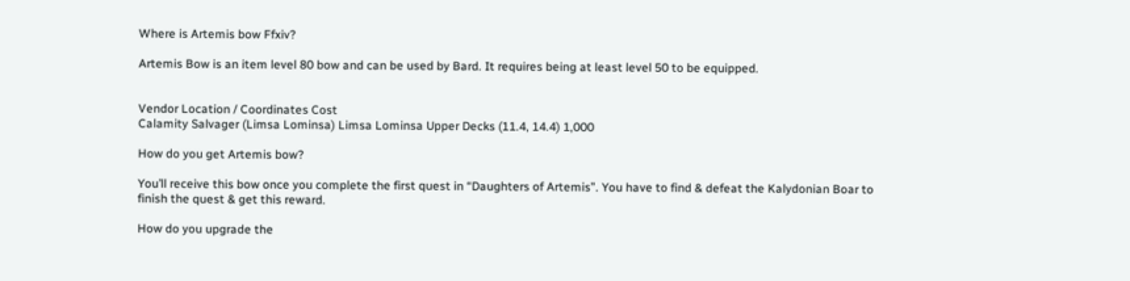Where is Artemis bow Ffxiv?

Artemis Bow is an item level 80 bow and can be used by Bard. It requires being at least level 50 to be equipped.


Vendor Location / Coordinates Cost
Calamity Salvager (Limsa Lominsa) Limsa Lominsa Upper Decks (11.4, 14.4) 1,000

How do you get Artemis bow?

You’ll receive this bow once you complete the first quest in “Daughters of Artemis”. You have to find & defeat the Kalydonian Boar to finish the quest & get this reward.

How do you upgrade the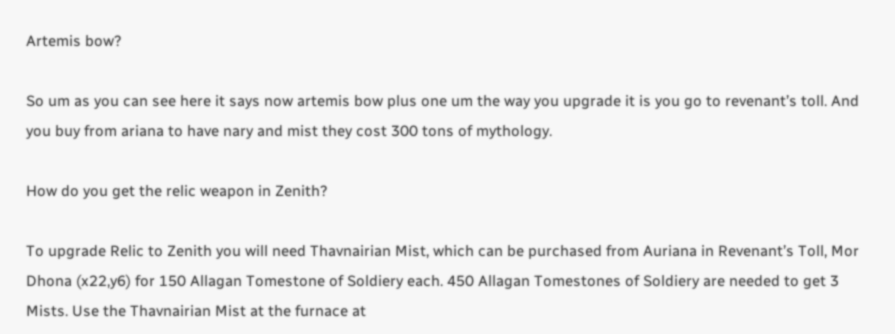Artemis bow?

So um as you can see here it says now artemis bow plus one um the way you upgrade it is you go to revenant’s toll. And you buy from ariana to have nary and mist they cost 300 tons of mythology.

How do you get the relic weapon in Zenith?

To upgrade Relic to Zenith you will need Thavnairian Mist, which can be purchased from Auriana in Revenant’s Toll, Mor Dhona (x22,y6) for 150 Allagan Tomestone of Soldiery each. 450 Allagan Tomestones of Soldiery are needed to get 3 Mists. Use the Thavnairian Mist at the furnace at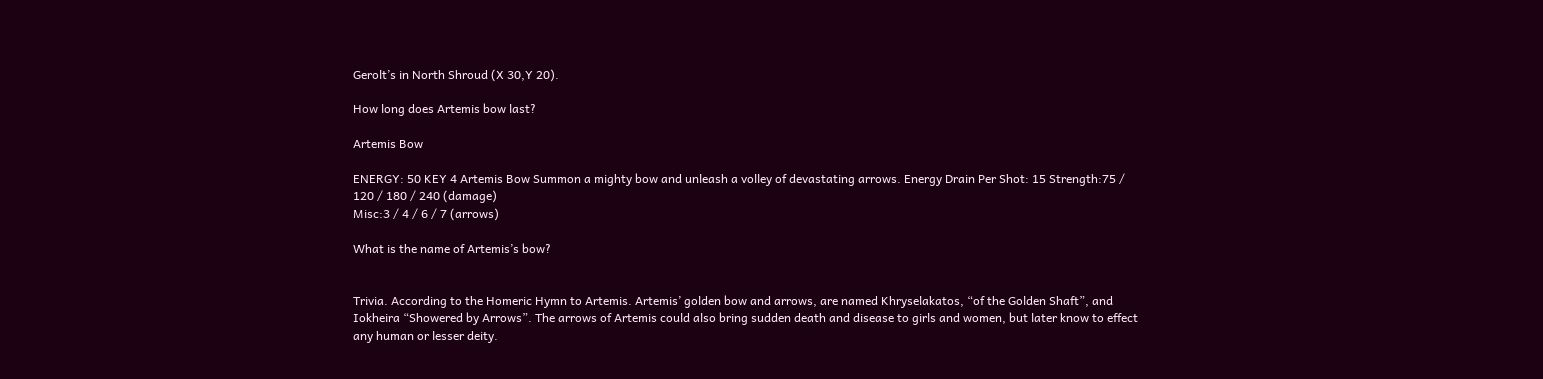Gerolt’s in North Shroud (X 30,Y 20).

How long does Artemis bow last?

Artemis Bow

ENERGY: 50 KEY 4 Artemis Bow Summon a mighty bow and unleash a volley of devastating arrows. Energy Drain Per Shot: 15 Strength:75 / 120 / 180 / 240 (damage)
Misc:3 / 4 / 6 / 7 (arrows)

What is the name of Artemis’s bow?


Trivia. According to the Homeric Hymn to Artemis. Artemis’ golden bow and arrows, are named Khryselakatos, “of the Golden Shaft”, and Iokheira “Showered by Arrows”. The arrows of Artemis could also bring sudden death and disease to girls and women, but later know to effect any human or lesser deity.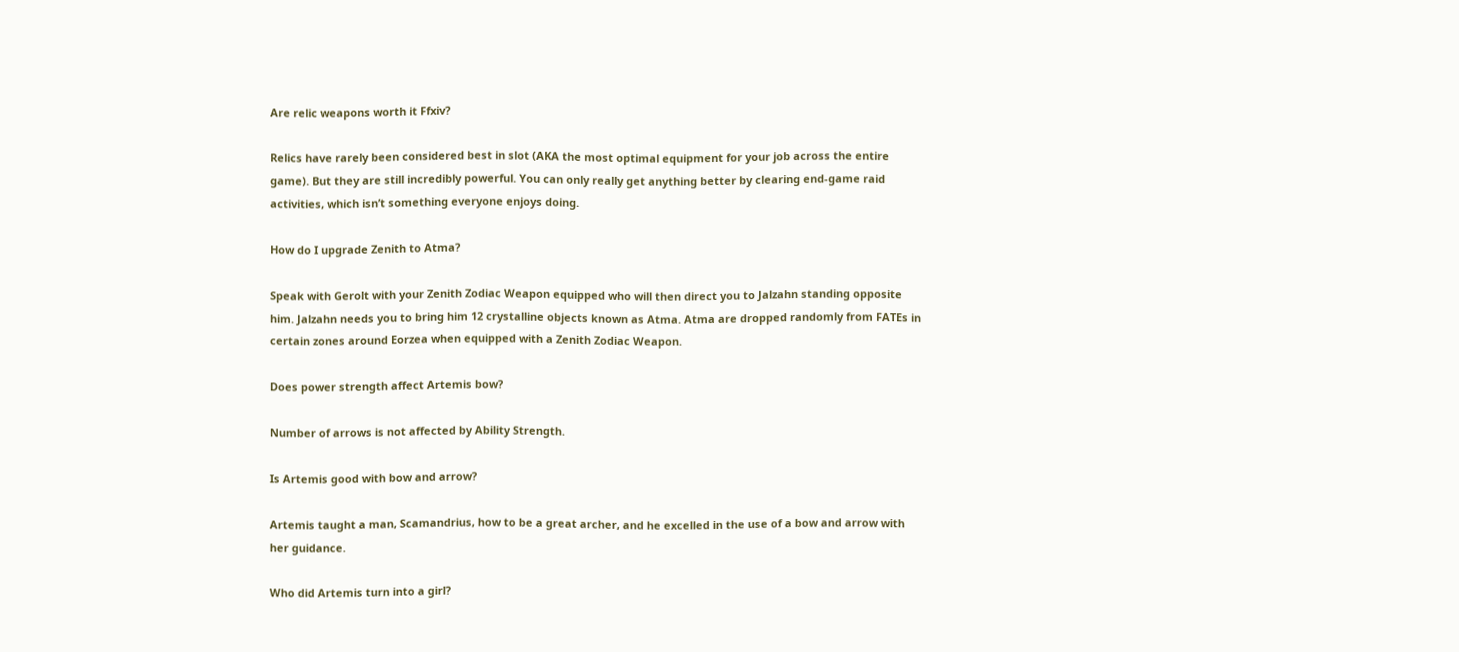Are relic weapons worth it Ffxiv?

Relics have rarely been considered best in slot (AKA the most optimal equipment for your job across the entire game). But they are still incredibly powerful. You can only really get anything better by clearing end-game raid activities, which isn’t something everyone enjoys doing.

How do I upgrade Zenith to Atma?

Speak with Gerolt with your Zenith Zodiac Weapon equipped who will then direct you to Jalzahn standing opposite him. Jalzahn needs you to bring him 12 crystalline objects known as Atma. Atma are dropped randomly from FATEs in certain zones around Eorzea when equipped with a Zenith Zodiac Weapon.

Does power strength affect Artemis bow?

Number of arrows is not affected by Ability Strength.

Is Artemis good with bow and arrow?

Artemis taught a man, Scamandrius, how to be a great archer, and he excelled in the use of a bow and arrow with her guidance.

Who did Artemis turn into a girl?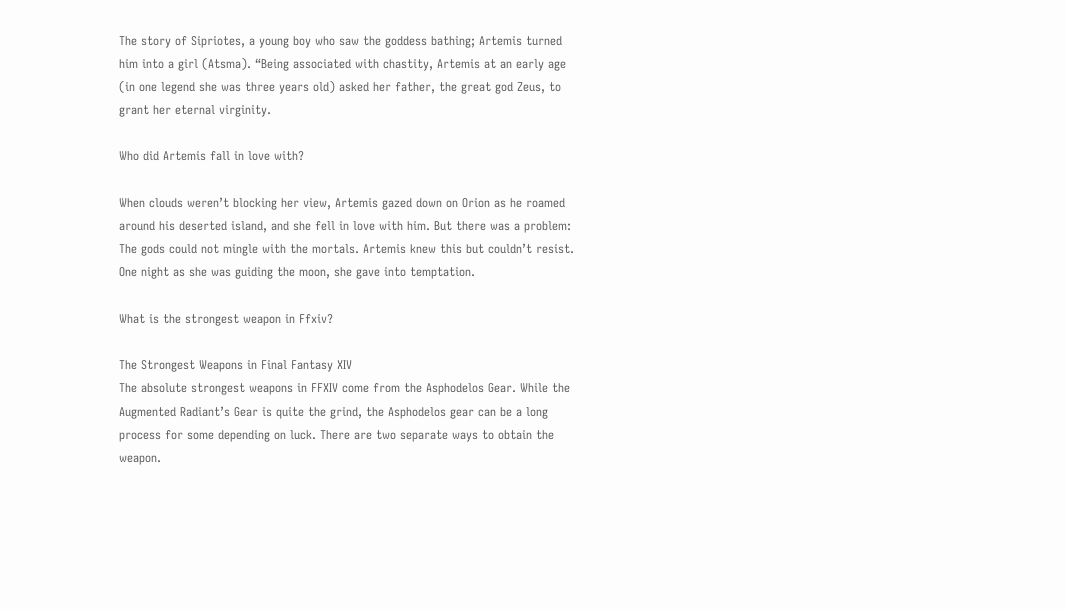The story of Sipriotes, a young boy who saw the goddess bathing; Artemis turned him into a girl (Atsma). “Being associated with chastity, Artemis at an early age (in one legend she was three years old) asked her father, the great god Zeus, to grant her eternal virginity.

Who did Artemis fall in love with?

When clouds weren’t blocking her view, Artemis gazed down on Orion as he roamed around his deserted island, and she fell in love with him. But there was a problem: The gods could not mingle with the mortals. Artemis knew this but couldn’t resist. One night as she was guiding the moon, she gave into temptation.

What is the strongest weapon in Ffxiv?

The Strongest Weapons in Final Fantasy XIV
The absolute strongest weapons in FFXIV come from the Asphodelos Gear. While the Augmented Radiant’s Gear is quite the grind, the Asphodelos gear can be a long process for some depending on luck. There are two separate ways to obtain the weapon.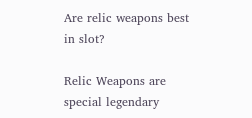Are relic weapons best in slot?

Relic Weapons are special legendary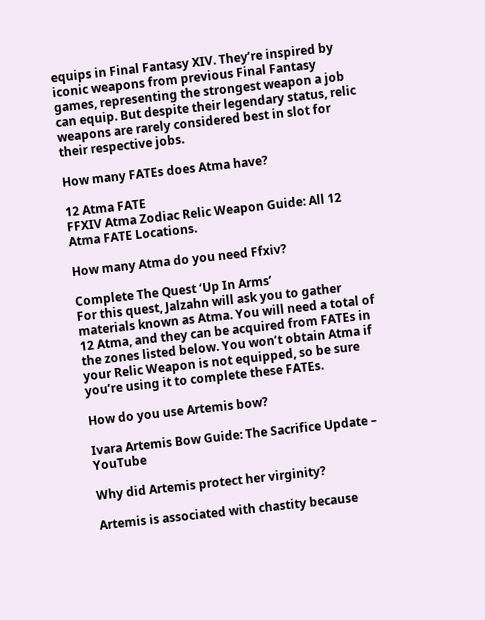equips in Final Fantasy XIV. They’re inspired by iconic weapons from previous Final Fantasy games, representing the strongest weapon a job can equip. But despite their legendary status, relic weapons are rarely considered best in slot for their respective jobs.

How many FATEs does Atma have?

12 Atma FATE
FFXIV Atma Zodiac Relic Weapon Guide: All 12 Atma FATE Locations.

How many Atma do you need Ffxiv?

Complete The Quest ‘Up In Arms’
For this quest, Jalzahn will ask you to gather materials known as Atma. You will need a total of 12 Atma, and they can be acquired from FATEs in the zones listed below. You won’t obtain Atma if your Relic Weapon is not equipped, so be sure you’re using it to complete these FATEs.

How do you use Artemis bow?

Ivara Artemis Bow Guide: The Sacrifice Update – YouTube

Why did Artemis protect her virginity?

Artemis is associated with chastity because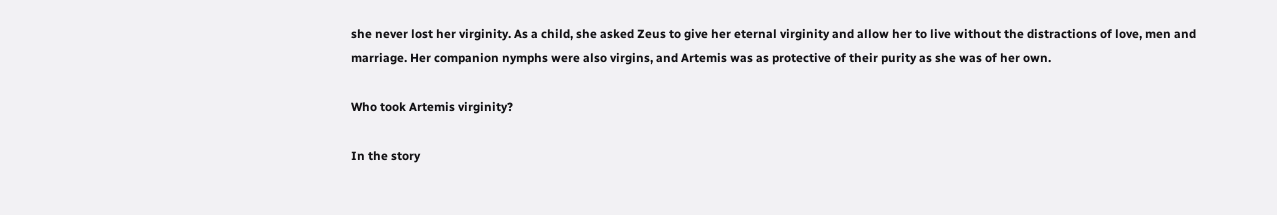she never lost her virginity. As a child, she asked Zeus to give her eternal virginity and allow her to live without the distractions of love, men and marriage. Her companion nymphs were also virgins, and Artemis was as protective of their purity as she was of her own.

Who took Artemis virginity?

In the story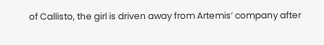of Callisto, the girl is driven away from Artemis’ company after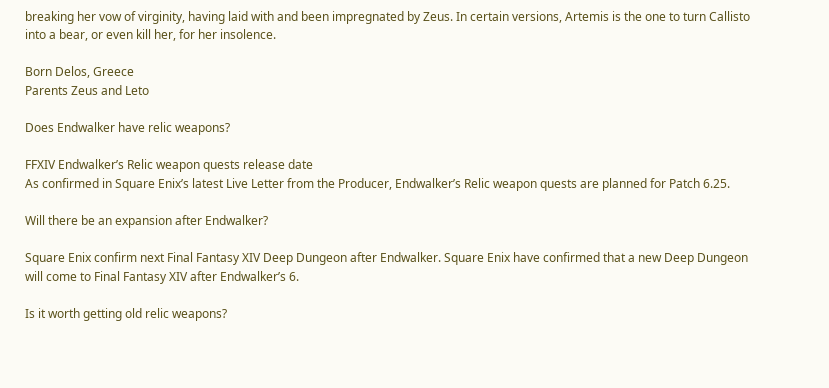breaking her vow of virginity, having laid with and been impregnated by Zeus. In certain versions, Artemis is the one to turn Callisto into a bear, or even kill her, for her insolence.

Born Delos, Greece
Parents Zeus and Leto

Does Endwalker have relic weapons?

FFXIV Endwalker’s Relic weapon quests release date
As confirmed in Square Enix’s latest Live Letter from the Producer, Endwalker’s Relic weapon quests are planned for Patch 6.25.

Will there be an expansion after Endwalker?

Square Enix confirm next Final Fantasy XIV Deep Dungeon after Endwalker. Square Enix have confirmed that a new Deep Dungeon will come to Final Fantasy XIV after Endwalker’s 6.

Is it worth getting old relic weapons?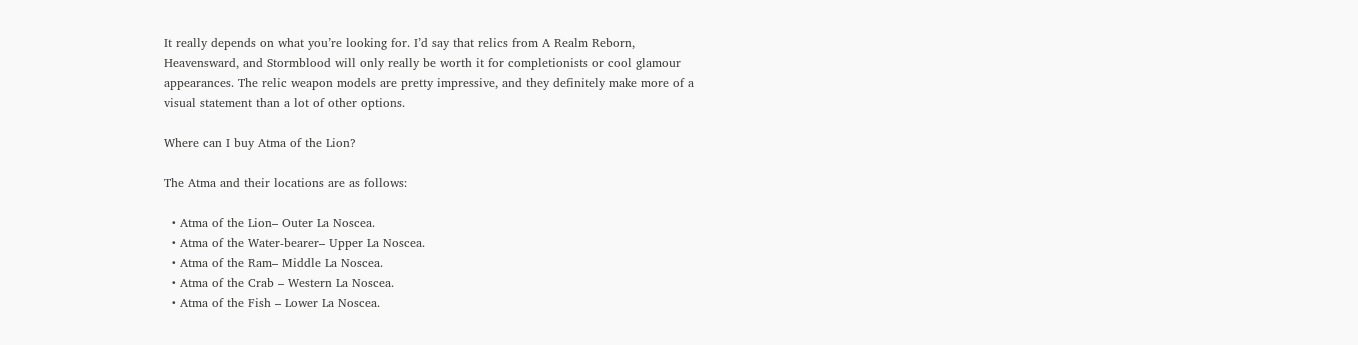It really depends on what you’re looking for. I’d say that relics from A Realm Reborn, Heavensward, and Stormblood will only really be worth it for completionists or cool glamour appearances. The relic weapon models are pretty impressive, and they definitely make more of a visual statement than a lot of other options.

Where can I buy Atma of the Lion?

The Atma and their locations are as follows:

  • Atma of the Lion– Outer La Noscea.
  • Atma of the Water-bearer– Upper La Noscea.
  • Atma of the Ram– Middle La Noscea.
  • Atma of the Crab – Western La Noscea.
  • Atma of the Fish – Lower La Noscea.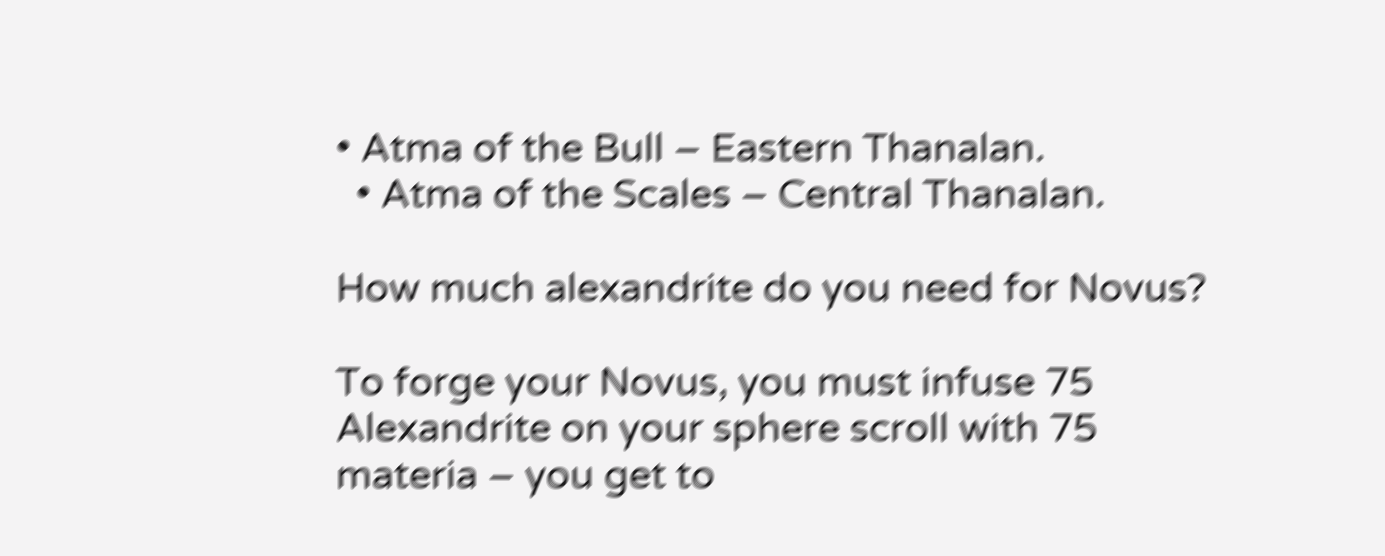• Atma of the Bull – Eastern Thanalan.
  • Atma of the Scales – Central Thanalan.

How much alexandrite do you need for Novus?

To forge your Novus, you must infuse 75 Alexandrite on your sphere scroll with 75 materia – you get to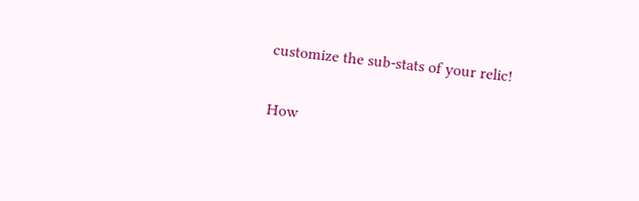customize the sub-stats of your relic!

How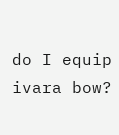do I equip ivara bow?